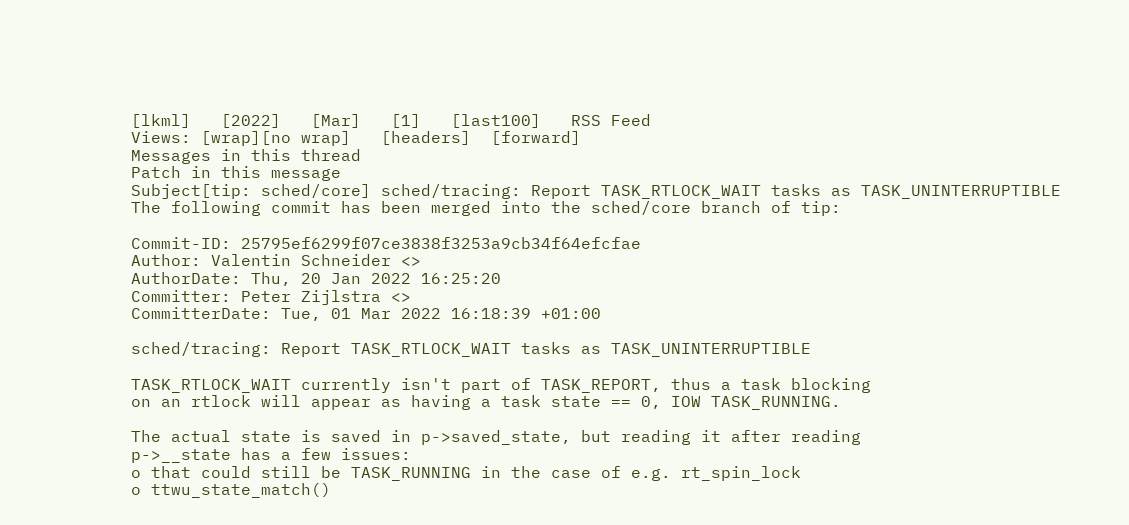[lkml]   [2022]   [Mar]   [1]   [last100]   RSS Feed
Views: [wrap][no wrap]   [headers]  [forward]
Messages in this thread
Patch in this message
Subject[tip: sched/core] sched/tracing: Report TASK_RTLOCK_WAIT tasks as TASK_UNINTERRUPTIBLE
The following commit has been merged into the sched/core branch of tip:

Commit-ID: 25795ef6299f07ce3838f3253a9cb34f64efcfae
Author: Valentin Schneider <>
AuthorDate: Thu, 20 Jan 2022 16:25:20
Committer: Peter Zijlstra <>
CommitterDate: Tue, 01 Mar 2022 16:18:39 +01:00

sched/tracing: Report TASK_RTLOCK_WAIT tasks as TASK_UNINTERRUPTIBLE

TASK_RTLOCK_WAIT currently isn't part of TASK_REPORT, thus a task blocking
on an rtlock will appear as having a task state == 0, IOW TASK_RUNNING.

The actual state is saved in p->saved_state, but reading it after reading
p->__state has a few issues:
o that could still be TASK_RUNNING in the case of e.g. rt_spin_lock
o ttwu_state_match()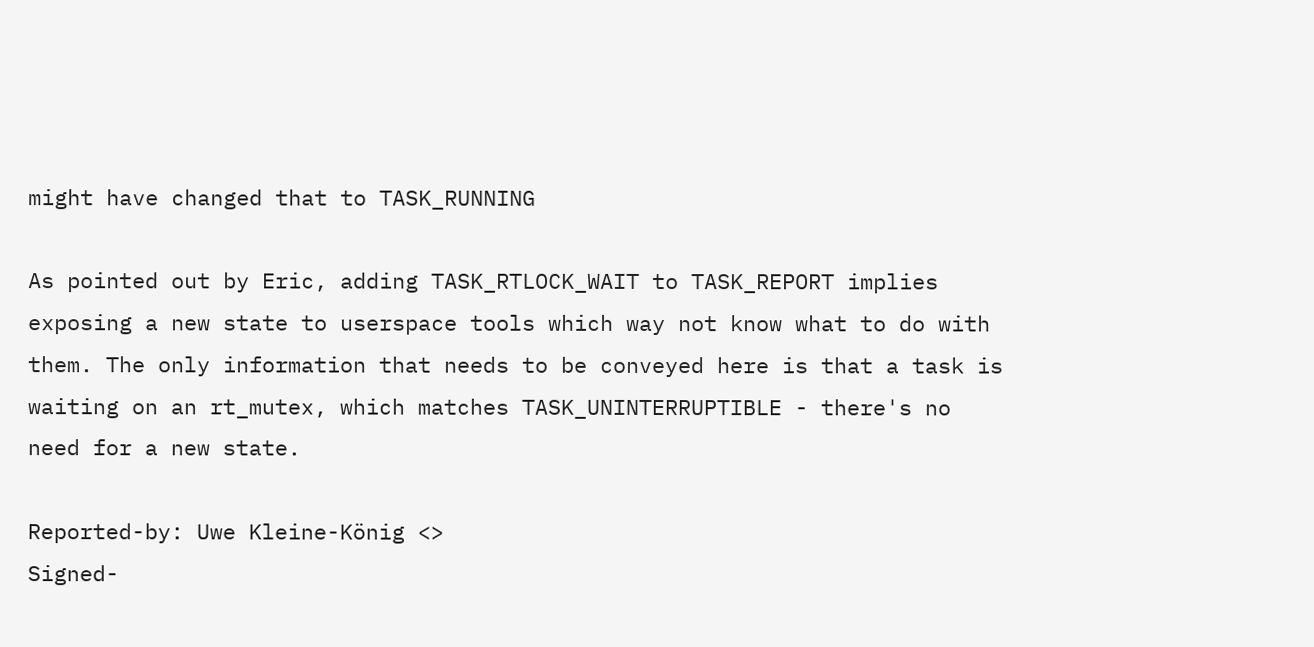might have changed that to TASK_RUNNING

As pointed out by Eric, adding TASK_RTLOCK_WAIT to TASK_REPORT implies
exposing a new state to userspace tools which way not know what to do with
them. The only information that needs to be conveyed here is that a task is
waiting on an rt_mutex, which matches TASK_UNINTERRUPTIBLE - there's no
need for a new state.

Reported-by: Uwe Kleine-König <>
Signed-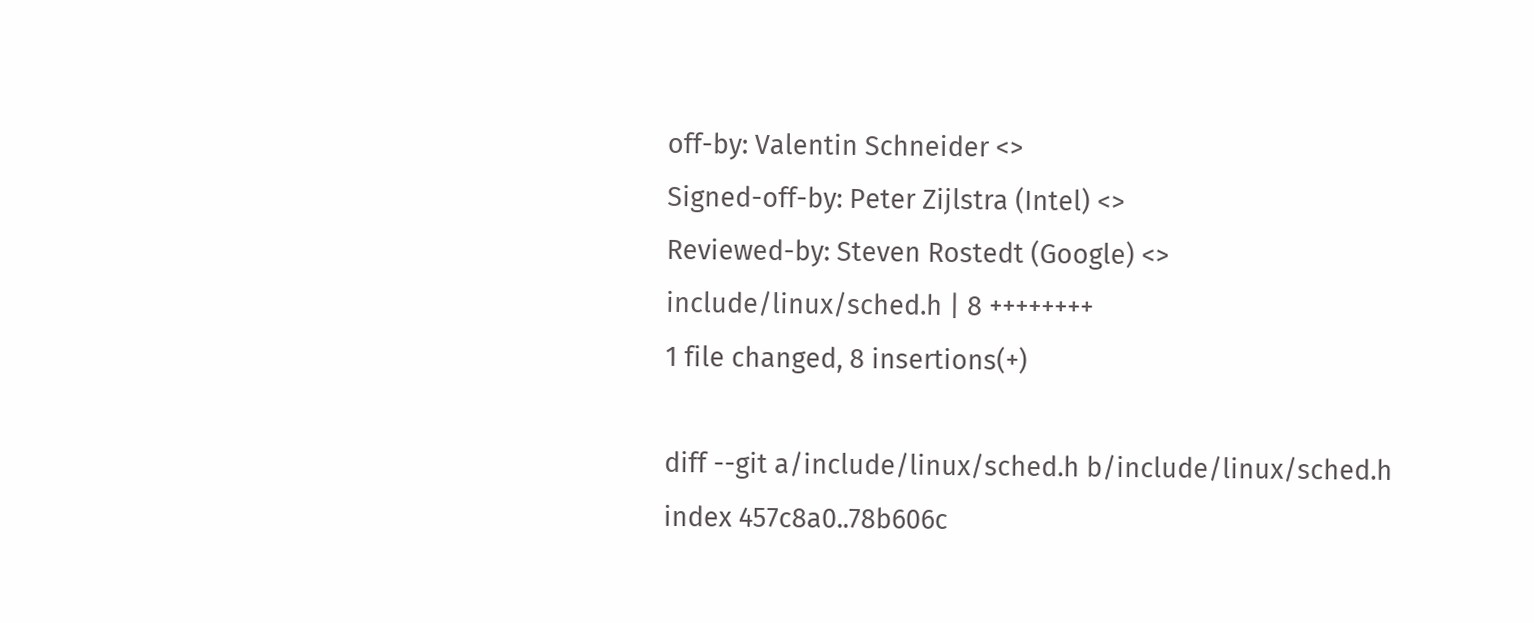off-by: Valentin Schneider <>
Signed-off-by: Peter Zijlstra (Intel) <>
Reviewed-by: Steven Rostedt (Google) <>
include/linux/sched.h | 8 ++++++++
1 file changed, 8 insertions(+)

diff --git a/include/linux/sched.h b/include/linux/sched.h
index 457c8a0..78b606c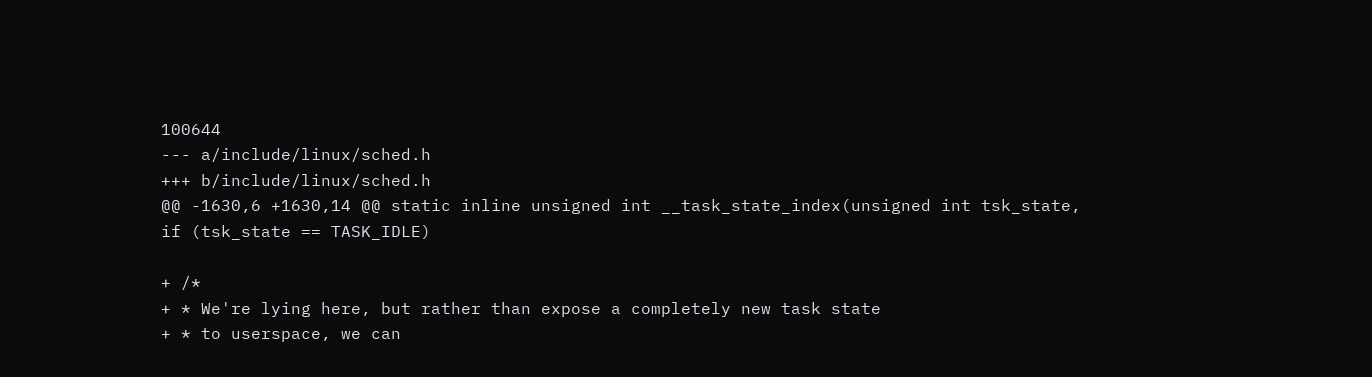100644
--- a/include/linux/sched.h
+++ b/include/linux/sched.h
@@ -1630,6 +1630,14 @@ static inline unsigned int __task_state_index(unsigned int tsk_state,
if (tsk_state == TASK_IDLE)

+ /*
+ * We're lying here, but rather than expose a completely new task state
+ * to userspace, we can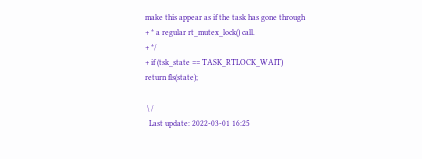make this appear as if the task has gone through
+ * a regular rt_mutex_lock() call.
+ */
+ if (tsk_state == TASK_RTLOCK_WAIT)
return fls(state);

 \ /
  Last update: 2022-03-01 16:25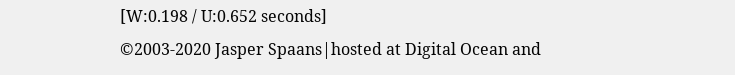[W:0.198 / U:0.652 seconds]
©2003-2020 Jasper Spaans|hosted at Digital Ocean and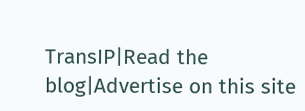TransIP|Read the blog|Advertise on this site